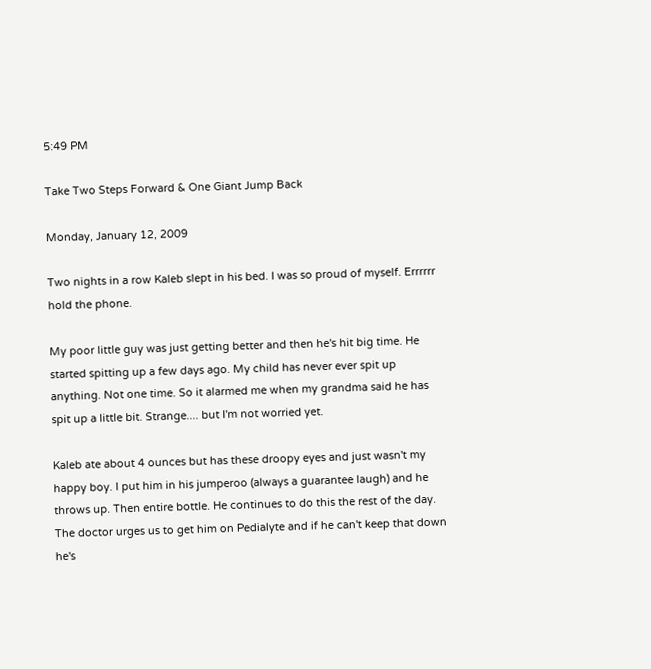5:49 PM

Take Two Steps Forward & One Giant Jump Back

Monday, January 12, 2009

Two nights in a row Kaleb slept in his bed. I was so proud of myself. Errrrrr hold the phone.

My poor little guy was just getting better and then he's hit big time. He started spitting up a few days ago. My child has never ever spit up anything. Not one time. So it alarmed me when my grandma said he has spit up a little bit. Strange.... but I'm not worried yet.

Kaleb ate about 4 ounces but has these droopy eyes and just wasn't my happy boy. I put him in his jumperoo (always a guarantee laugh) and he throws up. Then entire bottle. He continues to do this the rest of the day. The doctor urges us to get him on Pedialyte and if he can't keep that down he's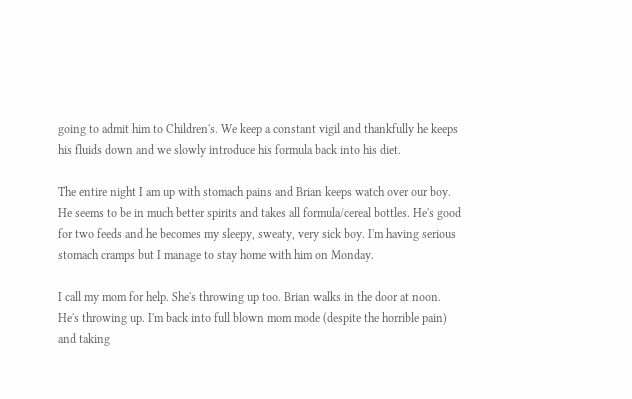going to admit him to Children's. We keep a constant vigil and thankfully he keeps his fluids down and we slowly introduce his formula back into his diet.

The entire night I am up with stomach pains and Brian keeps watch over our boy. He seems to be in much better spirits and takes all formula/cereal bottles. He's good for two feeds and he becomes my sleepy, sweaty, very sick boy. I'm having serious stomach cramps but I manage to stay home with him on Monday.

I call my mom for help. She's throwing up too. Brian walks in the door at noon. He's throwing up. I'm back into full blown mom mode (despite the horrible pain) and taking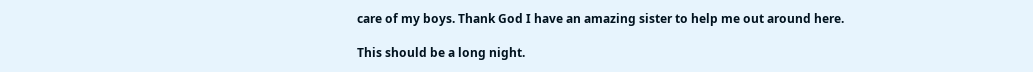care of my boys. Thank God I have an amazing sister to help me out around here.

This should be a long night.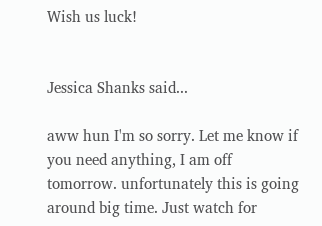Wish us luck!


Jessica Shanks said...

aww hun I'm so sorry. Let me know if you need anything, I am off tomorrow. unfortunately this is going around big time. Just watch for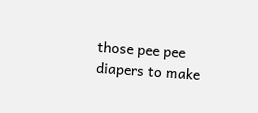those pee pee diapers to make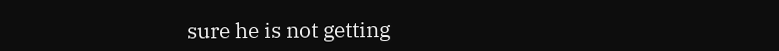sure he is not getting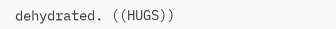dehydrated. ((HUGS))